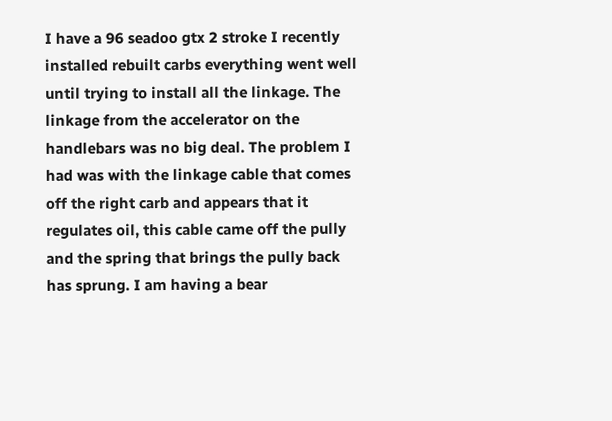I have a 96 seadoo gtx 2 stroke I recently installed rebuilt carbs everything went well until trying to install all the linkage. The linkage from the accelerator on the handlebars was no big deal. The problem I had was with the linkage cable that comes off the right carb and appears that it regulates oil, this cable came off the pully and the spring that brings the pully back has sprung. I am having a bear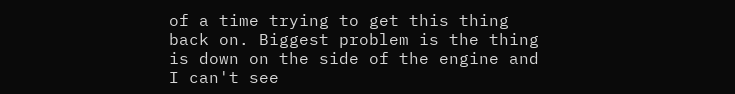of a time trying to get this thing back on. Biggest problem is the thing is down on the side of the engine and I can't see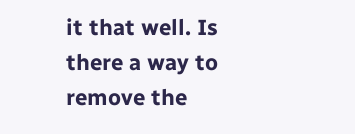it that well. Is there a way to remove the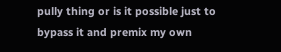pully thing or is it possible just to bypass it and premix my own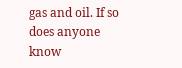gas and oil. If so does anyone know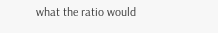what the ratio would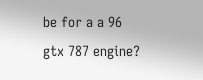be for a a 96 gtx 787 engine?